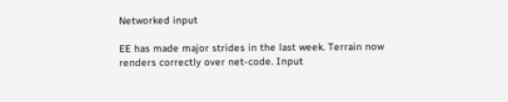Networked input

EE has made major strides in the last week. Terrain now renders correctly over net-code. Input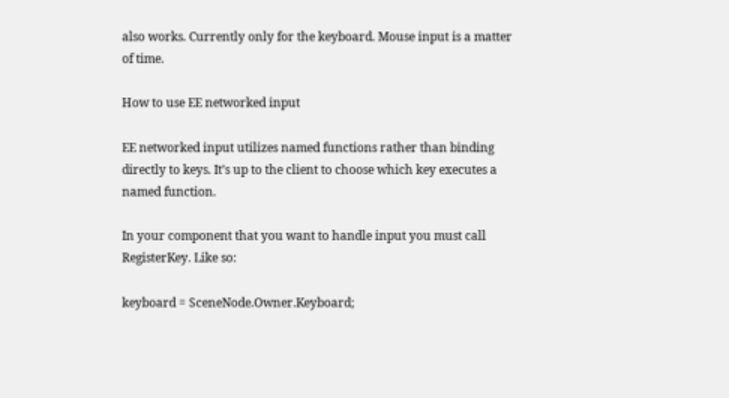also works. Currently only for the keyboard. Mouse input is a matter of time.

How to use EE networked input

EE networked input utilizes named functions rather than binding directly to keys. It’s up to the client to choose which key executes a named function.

In your component that you want to handle input you must call RegisterKey. Like so:

keyboard = SceneNode.Owner.Keyboard;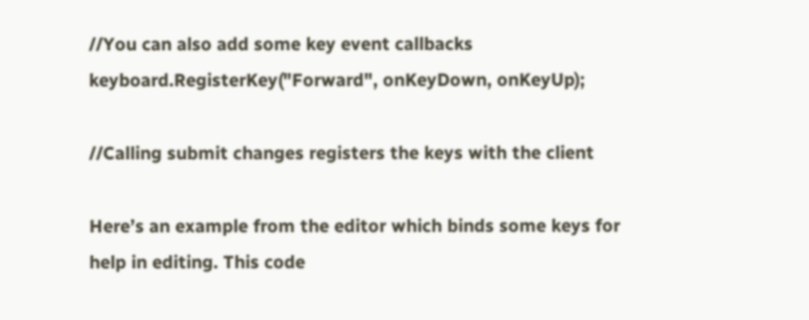//You can also add some key event callbacks
keyboard.RegisterKey("Forward", onKeyDown, onKeyUp);

//Calling submit changes registers the keys with the client

Here’s an example from the editor which binds some keys for help in editing. This code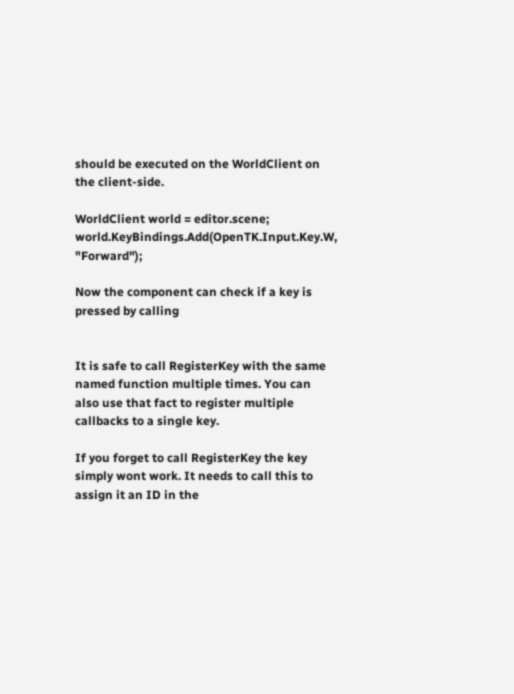should be executed on the WorldClient on the client-side.

WorldClient world = editor.scene;
world.KeyBindings.Add(OpenTK.Input.Key.W, "Forward");

Now the component can check if a key is pressed by calling


It is safe to call RegisterKey with the same named function multiple times. You can also use that fact to register multiple callbacks to a single key.

If you forget to call RegisterKey the key simply wont work. It needs to call this to assign it an ID in the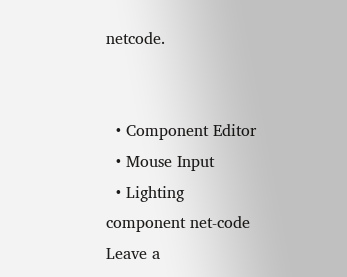netcode.


  • Component Editor
  • Mouse Input
  • Lighting component net-code
Leave a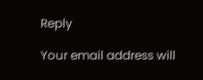Reply

Your email address will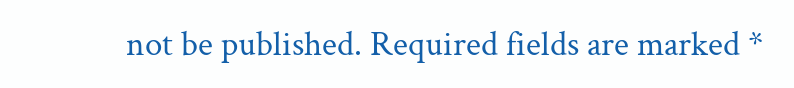not be published. Required fields are marked *